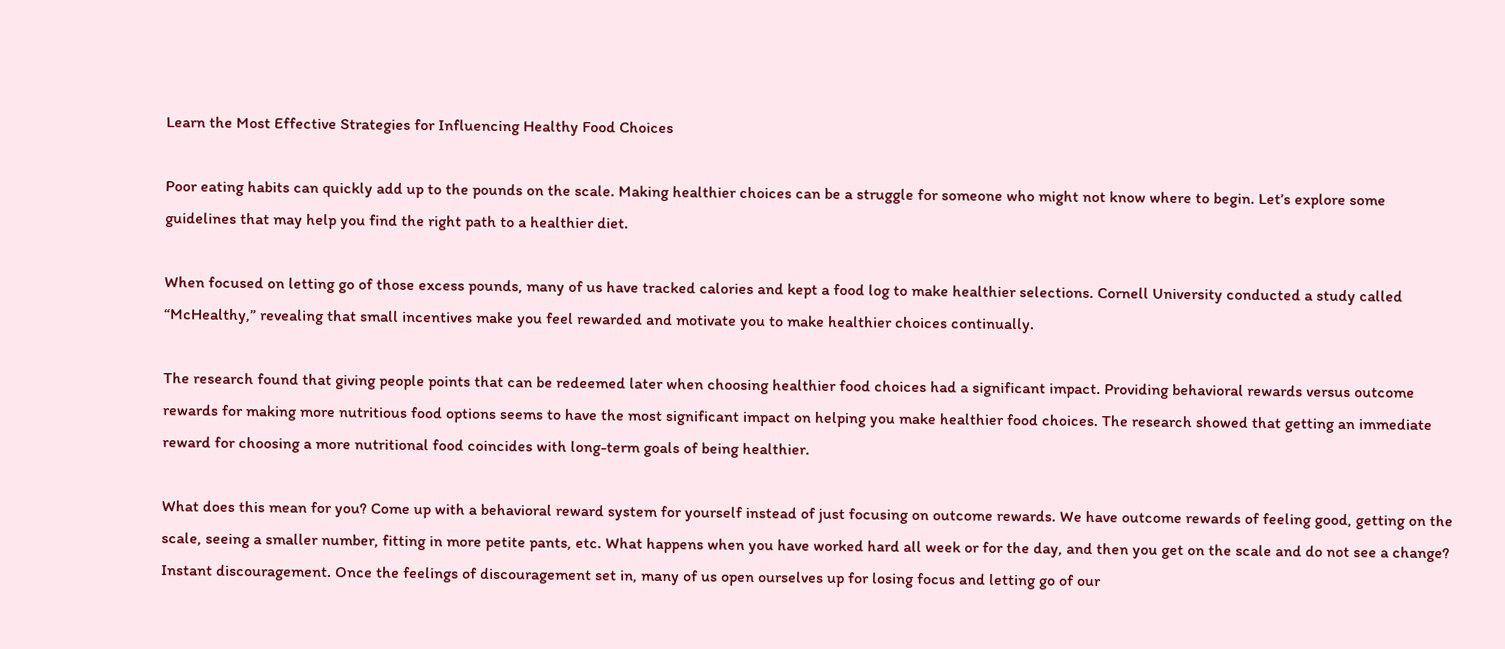Learn the Most Effective Strategies for Influencing Healthy Food Choices

Poor eating habits can quickly add up to the pounds on the scale. Making healthier choices can be a struggle for someone who might not know where to begin. Let’s explore some guidelines that may help you find the right path to a healthier diet.

When focused on letting go of those excess pounds, many of us have tracked calories and kept a food log to make healthier selections. Cornell University conducted a study called “McHealthy,” revealing that small incentives make you feel rewarded and motivate you to make healthier choices continually.

The research found that giving people points that can be redeemed later when choosing healthier food choices had a significant impact. Providing behavioral rewards versus outcome rewards for making more nutritious food options seems to have the most significant impact on helping you make healthier food choices. The research showed that getting an immediate reward for choosing a more nutritional food coincides with long-term goals of being healthier.

What does this mean for you? Come up with a behavioral reward system for yourself instead of just focusing on outcome rewards. We have outcome rewards of feeling good, getting on the scale, seeing a smaller number, fitting in more petite pants, etc. What happens when you have worked hard all week or for the day, and then you get on the scale and do not see a change? Instant discouragement. Once the feelings of discouragement set in, many of us open ourselves up for losing focus and letting go of our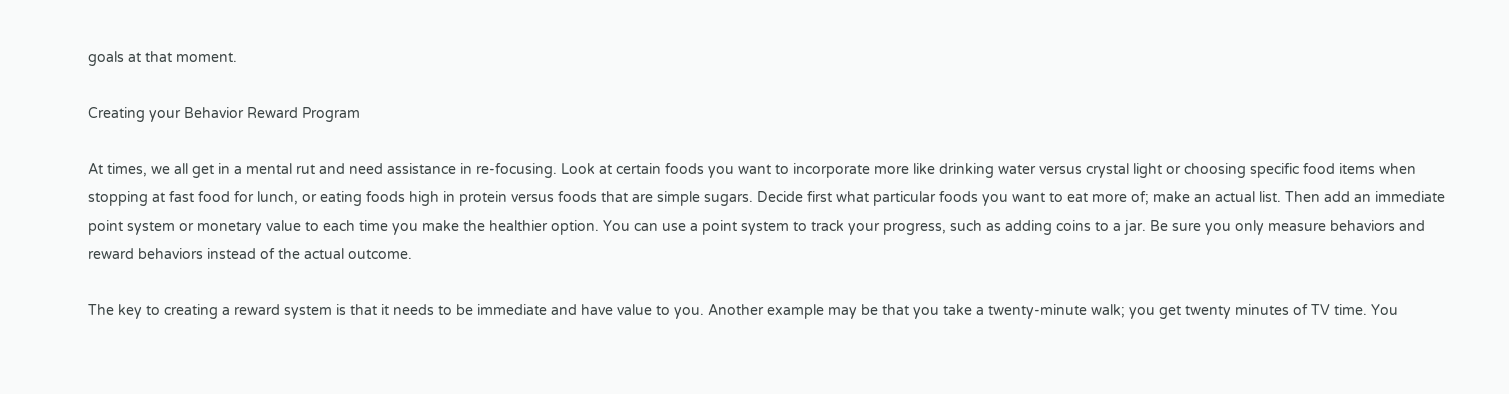goals at that moment.

Creating your Behavior Reward Program

At times, we all get in a mental rut and need assistance in re-focusing. Look at certain foods you want to incorporate more like drinking water versus crystal light or choosing specific food items when stopping at fast food for lunch, or eating foods high in protein versus foods that are simple sugars. Decide first what particular foods you want to eat more of; make an actual list. Then add an immediate point system or monetary value to each time you make the healthier option. You can use a point system to track your progress, such as adding coins to a jar. Be sure you only measure behaviors and reward behaviors instead of the actual outcome.

The key to creating a reward system is that it needs to be immediate and have value to you. Another example may be that you take a twenty-minute walk; you get twenty minutes of TV time. You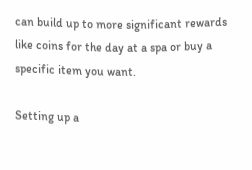can build up to more significant rewards like coins for the day at a spa or buy a specific item you want.

Setting up a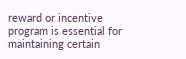reward or incentive program is essential for maintaining certain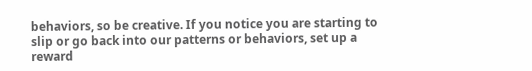behaviors, so be creative. If you notice you are starting to slip or go back into our patterns or behaviors, set up a reward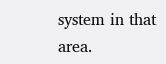system in that area.